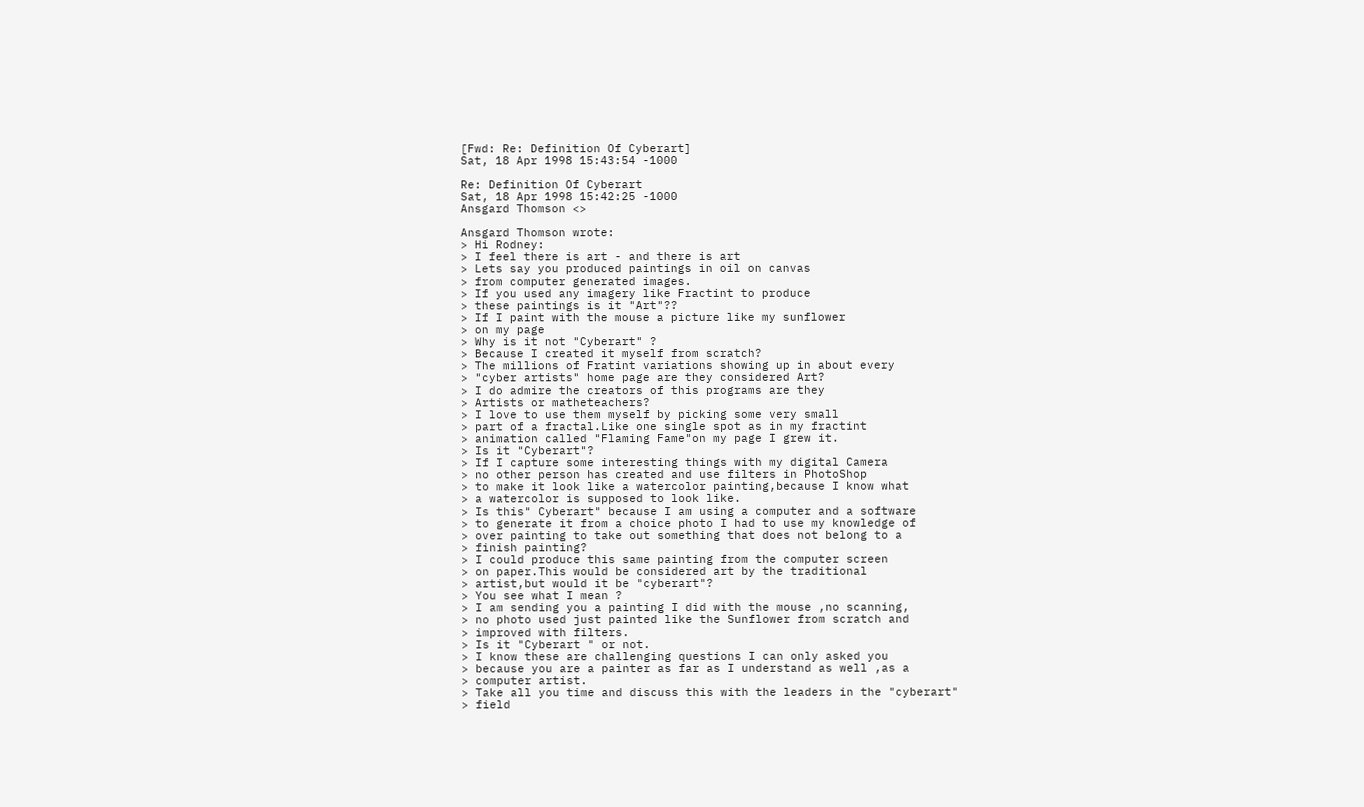[Fwd: Re: Definition Of Cyberart]
Sat, 18 Apr 1998 15:43:54 -1000

Re: Definition Of Cyberart
Sat, 18 Apr 1998 15:42:25 -1000
Ansgard Thomson <>

Ansgard Thomson wrote:
> Hi Rodney:
> I feel there is art - and there is art
> Lets say you produced paintings in oil on canvas
> from computer generated images.
> If you used any imagery like Fractint to produce
> these paintings is it "Art"??
> If I paint with the mouse a picture like my sunflower
> on my page
> Why is it not "Cyberart" ?
> Because I created it myself from scratch?
> The millions of Fratint variations showing up in about every
> "cyber artists" home page are they considered Art?
> I do admire the creators of this programs are they
> Artists or matheteachers?
> I love to use them myself by picking some very small
> part of a fractal.Like one single spot as in my fractint
> animation called "Flaming Fame"on my page I grew it.
> Is it "Cyberart"?
> If I capture some interesting things with my digital Camera
> no other person has created and use filters in PhotoShop
> to make it look like a watercolor painting,because I know what
> a watercolor is supposed to look like.
> Is this" Cyberart" because I am using a computer and a software
> to generate it from a choice photo I had to use my knowledge of
> over painting to take out something that does not belong to a
> finish painting?
> I could produce this same painting from the computer screen
> on paper.This would be considered art by the traditional
> artist,but would it be "cyberart"?
> You see what I mean ?
> I am sending you a painting I did with the mouse ,no scanning,
> no photo used just painted like the Sunflower from scratch and
> improved with filters.
> Is it "Cyberart " or not.
> I know these are challenging questions I can only asked you
> because you are a painter as far as I understand as well ,as a
> computer artist.
> Take all you time and discuss this with the leaders in the "cyberart"
> field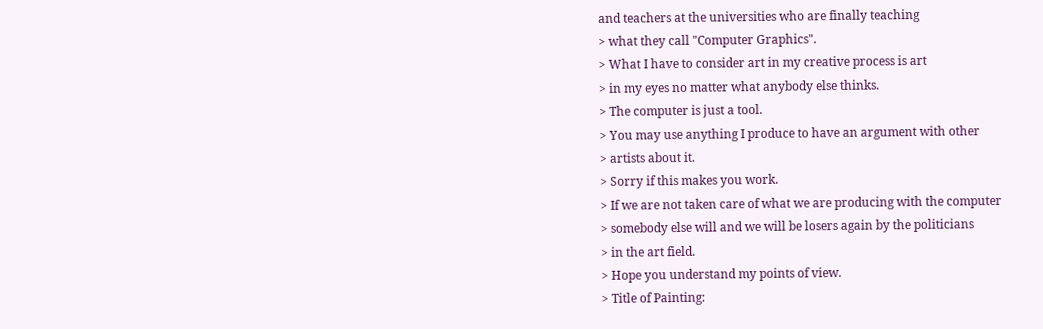and teachers at the universities who are finally teaching
> what they call "Computer Graphics".
> What I have to consider art in my creative process is art
> in my eyes no matter what anybody else thinks.
> The computer is just a tool.
> You may use anything I produce to have an argument with other
> artists about it.
> Sorry if this makes you work.
> If we are not taken care of what we are producing with the computer
> somebody else will and we will be losers again by the politicians
> in the art field.
> Hope you understand my points of view.
> Title of Painting: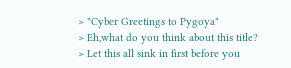> "Cyber Greetings to Pygoya"
> Eh,what do you think about this title?
> Let this all sink in first before you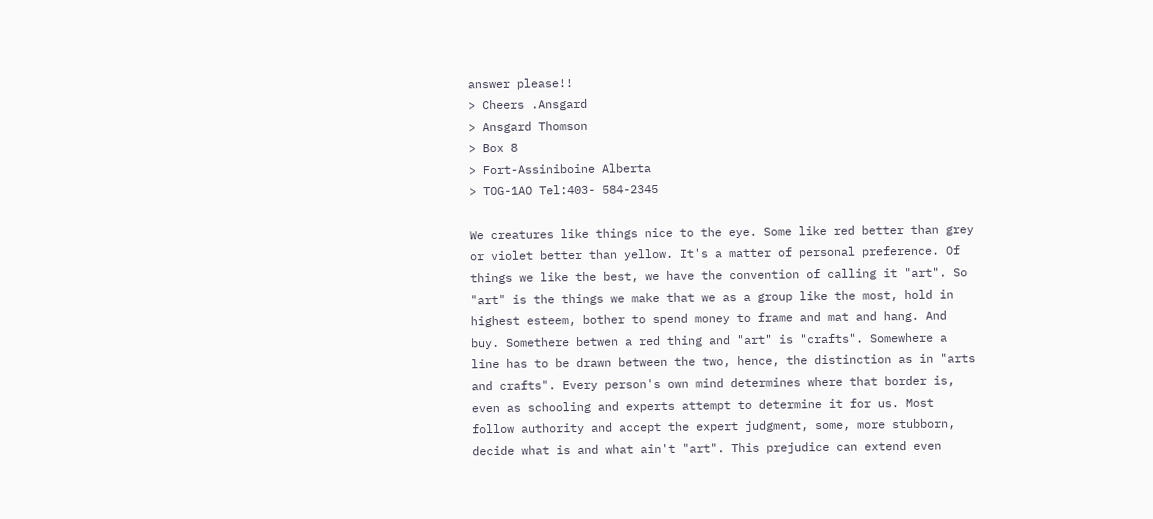answer please!!
> Cheers .Ansgard
> Ansgard Thomson
> Box 8
> Fort-Assiniboine Alberta
> TOG-1AO Tel:403- 584-2345

We creatures like things nice to the eye. Some like red better than grey
or violet better than yellow. It's a matter of personal preference. Of
things we like the best, we have the convention of calling it "art". So
"art" is the things we make that we as a group like the most, hold in
highest esteem, bother to spend money to frame and mat and hang. And
buy. Somethere betwen a red thing and "art" is "crafts". Somewhere a
line has to be drawn between the two, hence, the distinction as in "arts
and crafts". Every person's own mind determines where that border is,
even as schooling and experts attempt to determine it for us. Most
follow authority and accept the expert judgment, some, more stubborn,
decide what is and what ain't "art". This prejudice can extend even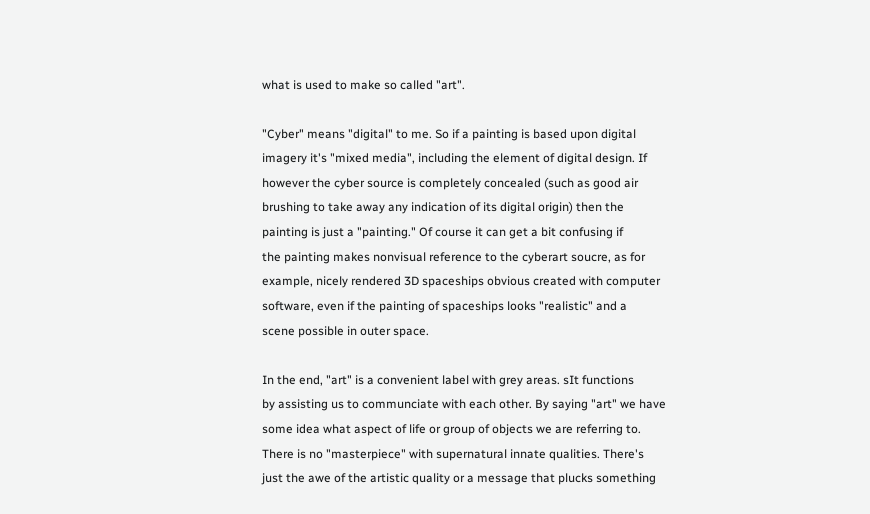what is used to make so called "art".

"Cyber" means "digital" to me. So if a painting is based upon digital
imagery it's "mixed media", including the element of digital design. If
however the cyber source is completely concealed (such as good air
brushing to take away any indication of its digital origin) then the
painting is just a "painting." Of course it can get a bit confusing if
the painting makes nonvisual reference to the cyberart soucre, as for
example, nicely rendered 3D spaceships obvious created with computer
software, even if the painting of spaceships looks "realistic" and a
scene possible in outer space.

In the end, "art" is a convenient label with grey areas. sIt functions
by assisting us to communciate with each other. By saying "art" we have
some idea what aspect of life or group of objects we are referring to.
There is no "masterpiece" with supernatural innate qualities. There's
just the awe of the artistic quality or a message that plucks something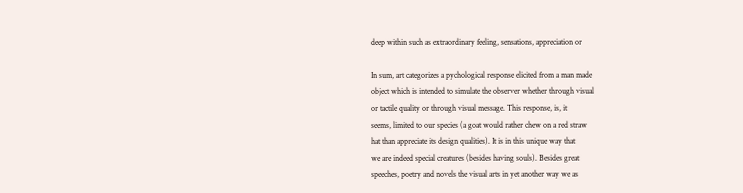deep within such as extraordinary feeling, sensations, appreciation or

In sum, art categorizes a pychological response elicited from a man made
object which is intended to simulate the observer whether through visual
or tactile quality or through visual message. This response, is, it
seems, limited to our species (a goat would rather chew on a red straw
hat than appreciate its design qualities). It is in this unique way that
we are indeed special creatures (besides having souls). Besides great
speeches, poetry and novels the visual arts in yet another way we as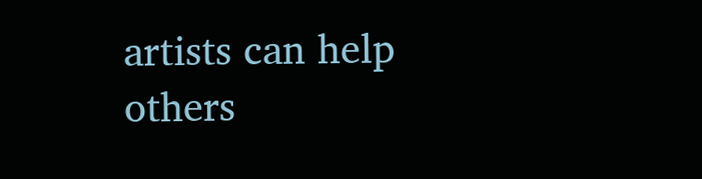artists can help others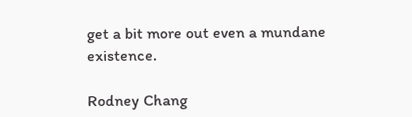get a bit more out even a mundane existence.

Rodney Chang